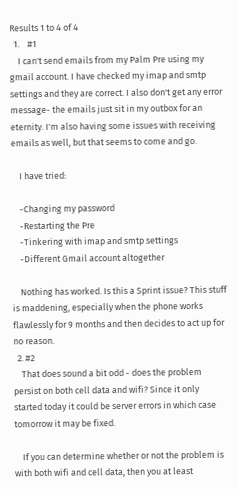Results 1 to 4 of 4
  1.    #1
    I can't send emails from my Palm Pre using my gmail account. I have checked my imap and smtp settings and they are correct. I also don't get any error message- the emails just sit in my outbox for an eternity. I'm also having some issues with receiving emails as well, but that seems to come and go.

    I have tried:

    -Changing my password
    -Restarting the Pre
    -Tinkering with imap and smtp settings
    -Different Gmail account altogether

    Nothing has worked. Is this a Sprint issue? This stuff is maddening, especially when the phone works flawlessly for 9 months and then decides to act up for no reason.
  2. #2
    That does sound a bit odd - does the problem persist on both cell data and wifi? Since it only started today it could be server errors in which case tomorrow it may be fixed.

    If you can determine whether or not the problem is with both wifi and cell data, then you at least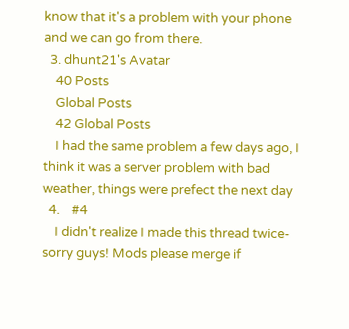know that it's a problem with your phone and we can go from there.
  3. dhunt21's Avatar
    40 Posts
    Global Posts
    42 Global Posts
    I had the same problem a few days ago, I think it was a server problem with bad weather, things were prefect the next day
  4.    #4
    I didn't realize I made this thread twice- sorry guys! Mods please merge if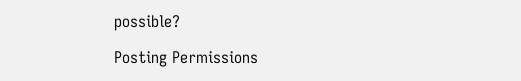possible?

Posting Permissions